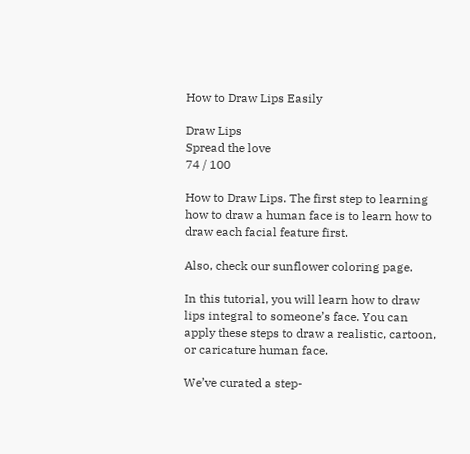How to Draw Lips Easily

Draw Lips
Spread the love
74 / 100

How to Draw Lips. The first step to learning how to draw a human face is to learn how to draw each facial feature first.

Also, check our sunflower coloring page.

In this tutorial, you will learn how to draw lips integral to someone’s face. You can apply these steps to draw a realistic, cartoon, or caricature human face.

We’ve curated a step-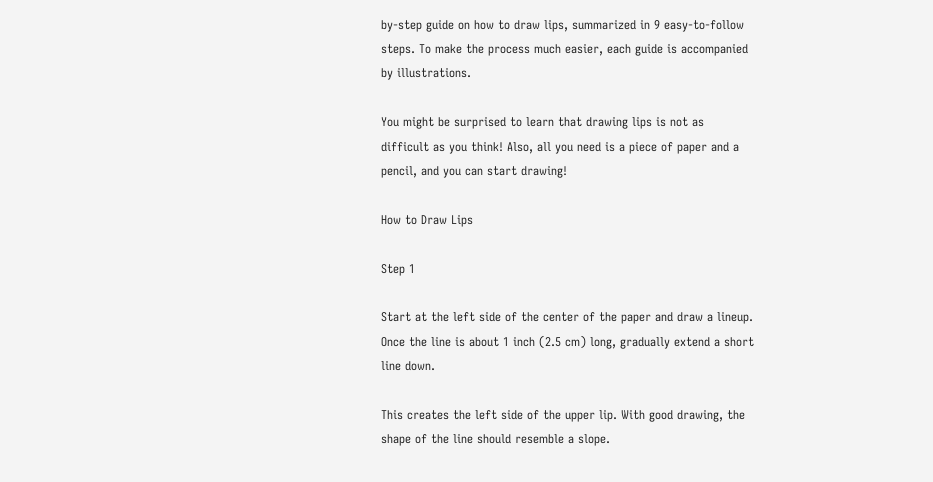by-step guide on how to draw lips, summarized in 9 easy-to-follow steps. To make the process much easier, each guide is accompanied by illustrations.

You might be surprised to learn that drawing lips is not as difficult as you think! Also, all you need is a piece of paper and a pencil, and you can start drawing!

How to Draw Lips

Step 1

Start at the left side of the center of the paper and draw a lineup. Once the line is about 1 inch (2.5 cm) long, gradually extend a short line down.

This creates the left side of the upper lip. With good drawing, the shape of the line should resemble a slope.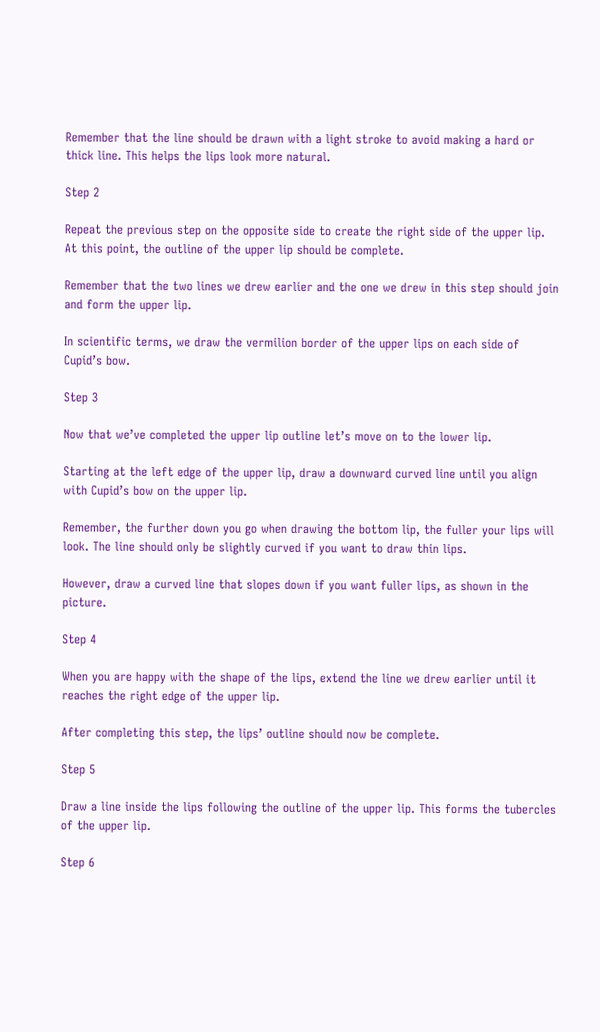Remember that the line should be drawn with a light stroke to avoid making a hard or thick line. This helps the lips look more natural.

Step 2

Repeat the previous step on the opposite side to create the right side of the upper lip. At this point, the outline of the upper lip should be complete.

Remember that the two lines we drew earlier and the one we drew in this step should join and form the upper lip.

In scientific terms, we draw the vermilion border of the upper lips on each side of Cupid’s bow.

Step 3

Now that we’ve completed the upper lip outline let’s move on to the lower lip.

Starting at the left edge of the upper lip, draw a downward curved line until you align with Cupid’s bow on the upper lip.

Remember, the further down you go when drawing the bottom lip, the fuller your lips will look. The line should only be slightly curved if you want to draw thin lips.

However, draw a curved line that slopes down if you want fuller lips, as shown in the picture.

Step 4

When you are happy with the shape of the lips, extend the line we drew earlier until it reaches the right edge of the upper lip.

After completing this step, the lips’ outline should now be complete.

Step 5

Draw a line inside the lips following the outline of the upper lip. This forms the tubercles of the upper lip.

Step 6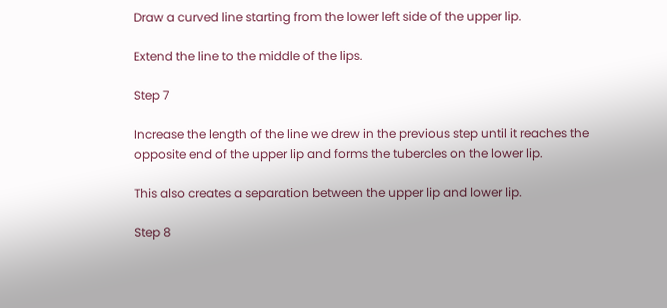Draw a curved line starting from the lower left side of the upper lip.

Extend the line to the middle of the lips.

Step 7

Increase the length of the line we drew in the previous step until it reaches the opposite end of the upper lip and forms the tubercles on the lower lip.

This also creates a separation between the upper lip and lower lip.

Step 8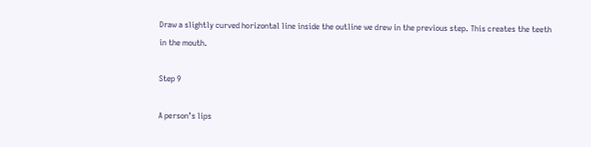Draw a slightly curved horizontal line inside the outline we drew in the previous step. This creates the teeth in the mouth.

Step 9

A person’s lips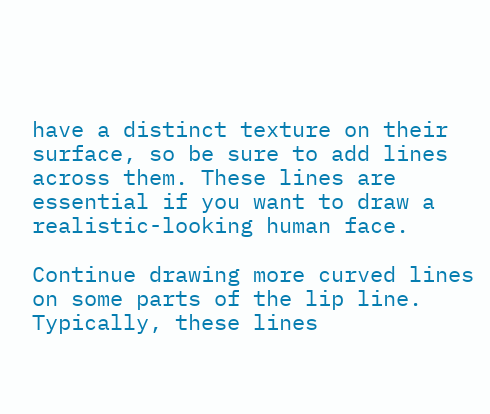have a distinct texture on their surface, so be sure to add lines across them. These lines are essential if you want to draw a realistic-looking human face.

Continue drawing more curved lines on some parts of the lip line. Typically, these lines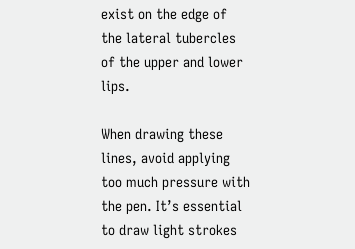exist on the edge of the lateral tubercles of the upper and lower lips.

When drawing these lines, avoid applying too much pressure with the pen. It’s essential to draw light strokes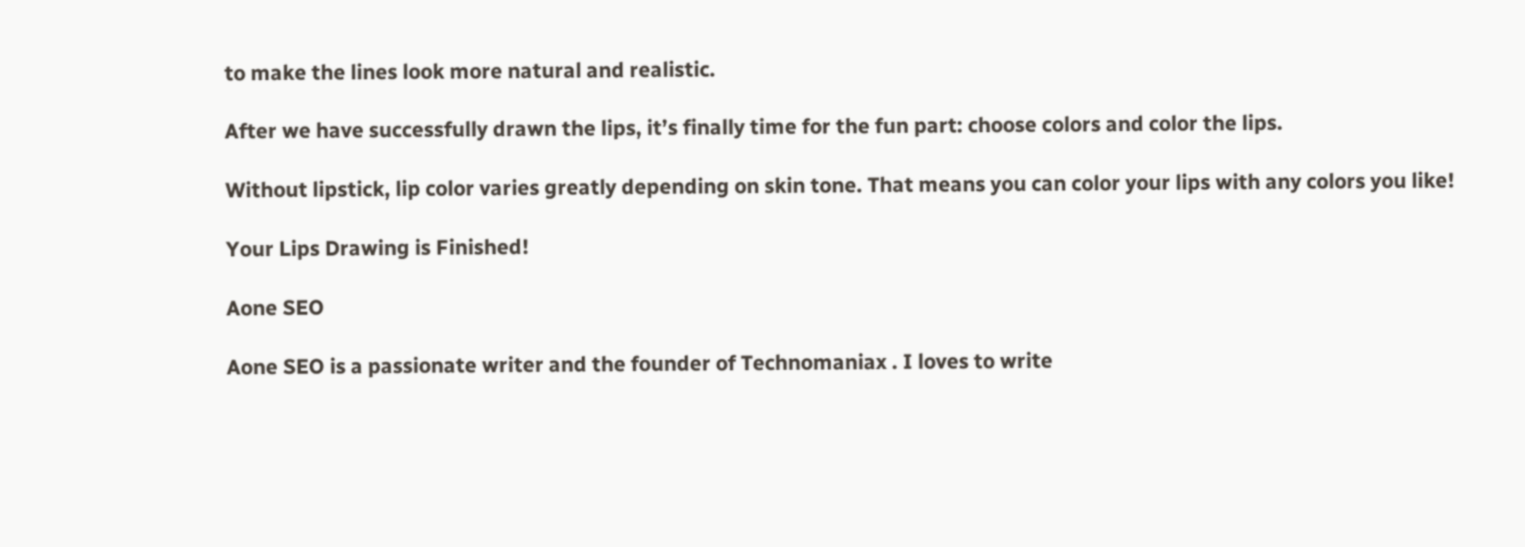to make the lines look more natural and realistic.

After we have successfully drawn the lips, it’s finally time for the fun part: choose colors and color the lips.

Without lipstick, lip color varies greatly depending on skin tone. That means you can color your lips with any colors you like!

Your Lips Drawing is Finished!

Aone SEO

Aone SEO is a passionate writer and the founder of Technomaniax . I loves to write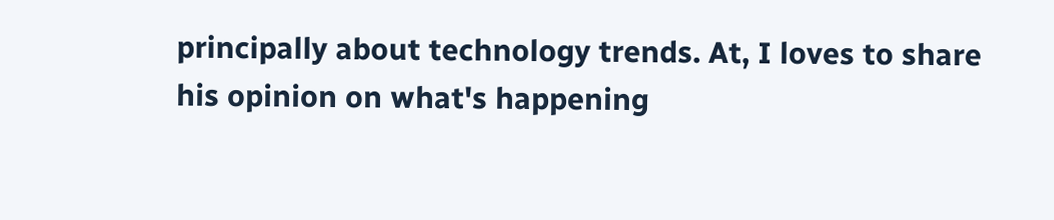principally about technology trends. At, I loves to share his opinion on what's happening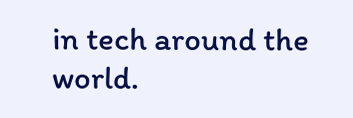in tech around the world.